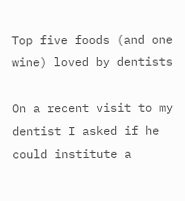Top five foods (and one wine) loved by dentists

On a recent visit to my dentist I asked if he could institute a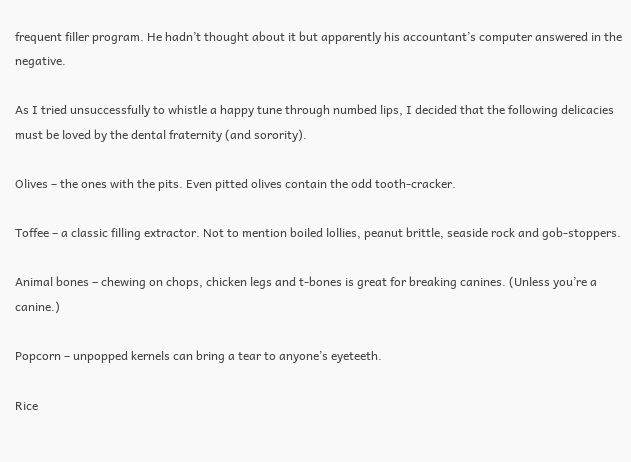frequent filler program. He hadn’t thought about it but apparently his accountant’s computer answered in the negative.

As I tried unsuccessfully to whistle a happy tune through numbed lips, I decided that the following delicacies must be loved by the dental fraternity (and sorority).

Olives – the ones with the pits. Even pitted olives contain the odd tooth-cracker.

Toffee – a classic filling extractor. Not to mention boiled lollies, peanut brittle, seaside rock and gob-stoppers.

Animal bones – chewing on chops, chicken legs and t-bones is great for breaking canines. (Unless you’re a canine.)

Popcorn – unpopped kernels can bring a tear to anyone’s eyeteeth.

Rice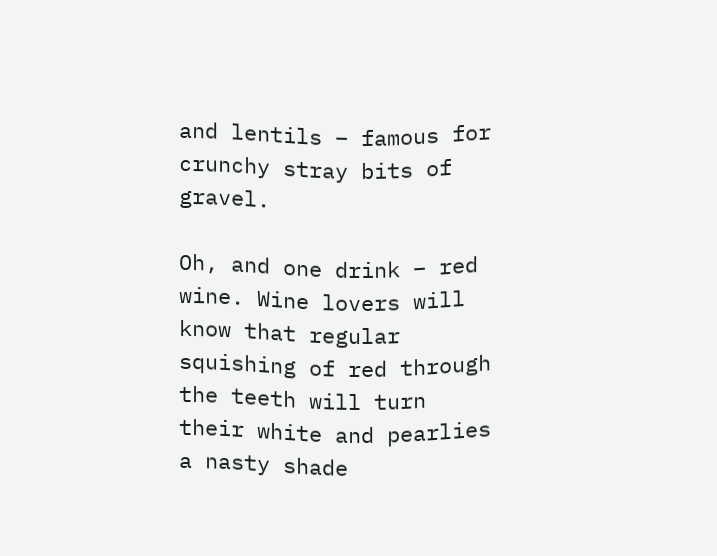and lentils – famous for crunchy stray bits of gravel.

Oh, and one drink – red wine. Wine lovers will know that regular squishing of red through the teeth will turn their white and pearlies a nasty shade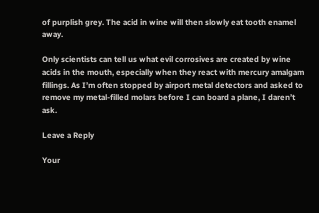of purplish grey. The acid in wine will then slowly eat tooth enamel away.

Only scientists can tell us what evil corrosives are created by wine acids in the mouth, especially when they react with mercury amalgam fillings. As I’m often stopped by airport metal detectors and asked to remove my metal-filled molars before I can board a plane, I daren’t ask.

Leave a Reply

Your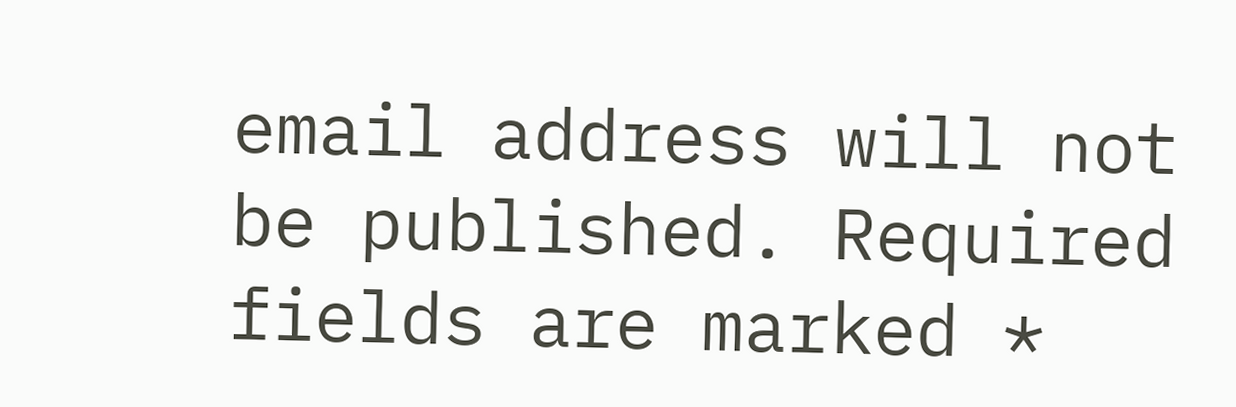email address will not be published. Required fields are marked *